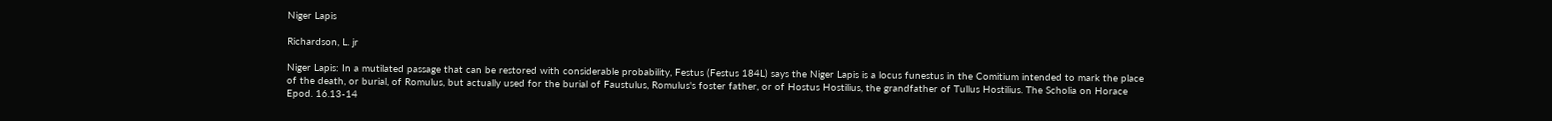Niger Lapis

Richardson, L. jr

Niger Lapis: In a mutilated passage that can be restored with considerable probability, Festus (Festus 184L) says the Niger Lapis is a locus funestus in the Comitium intended to mark the place of the death, or burial, of Romulus, but actually used for the burial of Faustulus, Romulus's foster father, or of Hostus Hostilius, the grandfather of Tullus Hostilius. The Scholia on Horace Epod. 16.13-14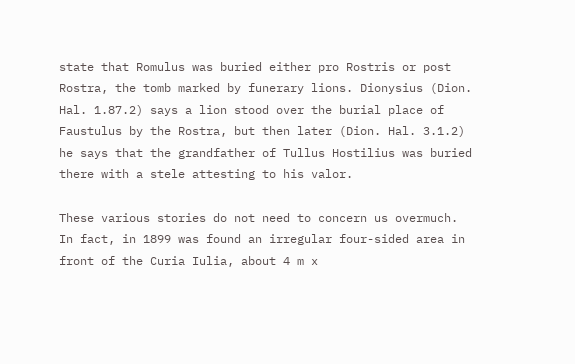state that Romulus was buried either pro Rostris or post Rostra, the tomb marked by funerary lions. Dionysius (Dion. Hal. 1.87.2) says a lion stood over the burial place of Faustulus by the Rostra, but then later (Dion. Hal. 3.1.2) he says that the grandfather of Tullus Hostilius was buried there with a stele attesting to his valor.

These various stories do not need to concern us overmuch. In fact, in 1899 was found an irregular four-sided area in front of the Curia Iulia, about 4 m x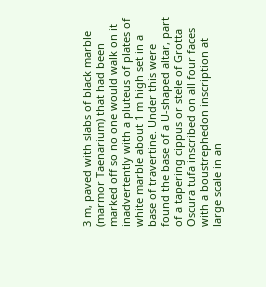3 m, paved with slabs of black marble (marmor Taenarium) that had been marked off so no one would walk on it inadvertently with a pluteus of plates of white marble about 1 m high set in a base of travertine. Under this were found the base of a U-shaped altar, part of a tapering cippus or stele of Grotta Oscura tufa inscribed on all four faces with a boustrephedon inscription at large scale in an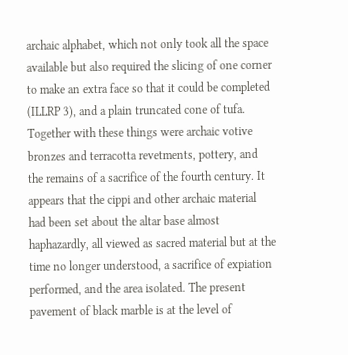archaic alphabet, which not only took all the space available but also required the slicing of one corner to make an extra face so that it could be completed (ILLRP 3), and a plain truncated cone of tufa. Together with these things were archaic votive bronzes and terracotta revetments, pottery, and the remains of a sacrifice of the fourth century. It appears that the cippi and other archaic material had been set about the altar base almost haphazardly, all viewed as sacred material but at the time no longer understood, a sacrifice of expiation performed, and the area isolated. The present pavement of black marble is at the level of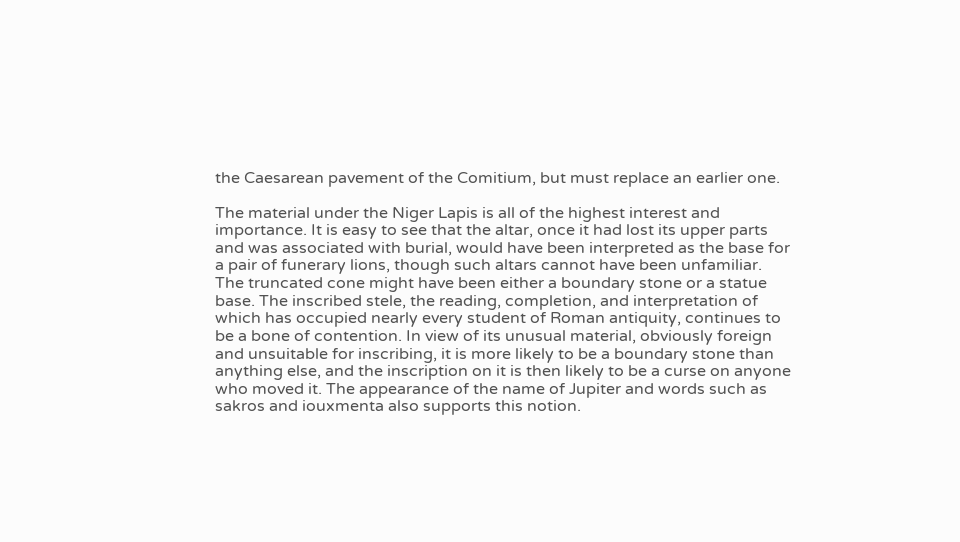the Caesarean pavement of the Comitium, but must replace an earlier one.

The material under the Niger Lapis is all of the highest interest and importance. It is easy to see that the altar, once it had lost its upper parts and was associated with burial, would have been interpreted as the base for a pair of funerary lions, though such altars cannot have been unfamiliar. The truncated cone might have been either a boundary stone or a statue base. The inscribed stele, the reading, completion, and interpretation of which has occupied nearly every student of Roman antiquity, continues to be a bone of contention. In view of its unusual material, obviously foreign and unsuitable for inscribing, it is more likely to be a boundary stone than anything else, and the inscription on it is then likely to be a curse on anyone who moved it. The appearance of the name of Jupiter and words such as sakros and iouxmenta also supports this notion.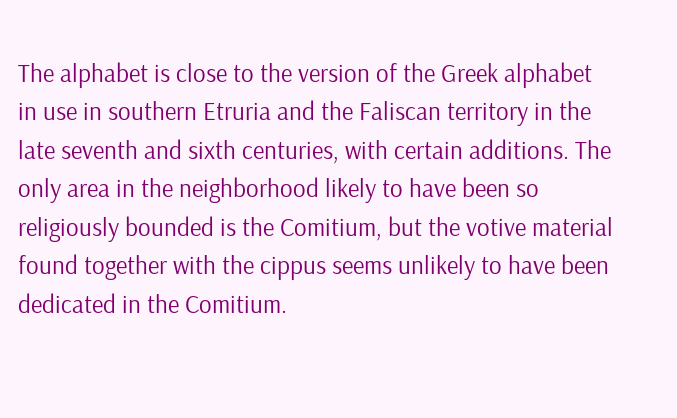The alphabet is close to the version of the Greek alphabet in use in southern Etruria and the Faliscan territory in the late seventh and sixth centuries, with certain additions. The only area in the neighborhood likely to have been so religiously bounded is the Comitium, but the votive material found together with the cippus seems unlikely to have been dedicated in the Comitium.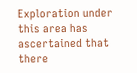Exploration under this area has ascertained that there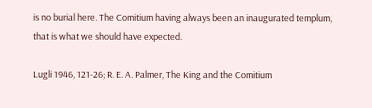is no burial here. The Comitium having always been an inaugurated templum, that is what we should have expected.

Lugli 1946, 121-26; R. E. A. Palmer, The King and the Comitium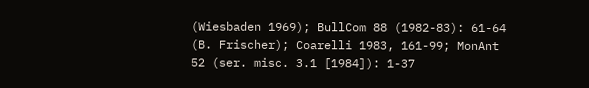(Wiesbaden 1969); BullCom 88 (1982-83): 61-64 (B. Frischer); Coarelli 1983, 161-99; MonAnt 52 (ser. misc. 3.1 [1984]): 1-37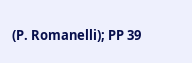(P. Romanelli); PP 39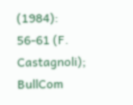(1984): 56-61 (F. Castagnoli); BullCom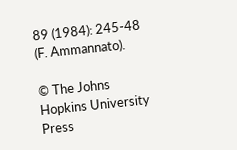89 (1984): 245-48 (F. Ammannato).

© The Johns Hopkins University Press